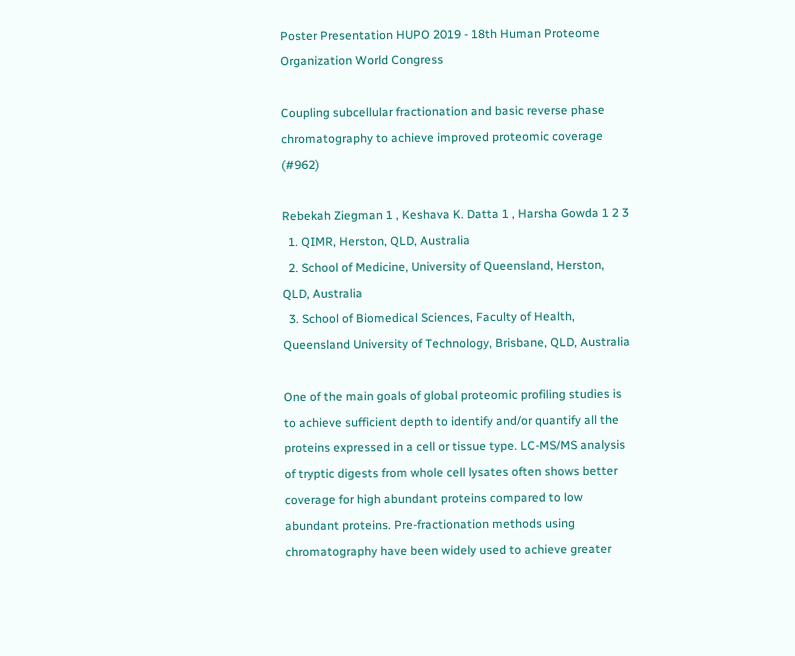Poster Presentation HUPO 2019 - 18th Human Proteome Organization World Congress

Coupling subcellular fractionation and basic reverse phase chromatography to achieve improved proteomic coverage (#962)

Rebekah Ziegman 1 , Keshava K. Datta 1 , Harsha Gowda 1 2 3
  1. QIMR, Herston, QLD, Australia
  2. School of Medicine, University of Queensland, Herston, QLD, Australia
  3. School of Biomedical Sciences, Faculty of Health, Queensland University of Technology, Brisbane, QLD, Australia

One of the main goals of global proteomic profiling studies is to achieve sufficient depth to identify and/or quantify all the proteins expressed in a cell or tissue type. LC-MS/MS analysis of tryptic digests from whole cell lysates often shows better coverage for high abundant proteins compared to low abundant proteins. Pre-fractionation methods using chromatography have been widely used to achieve greater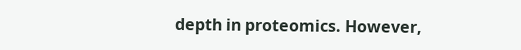depth in proteomics. However,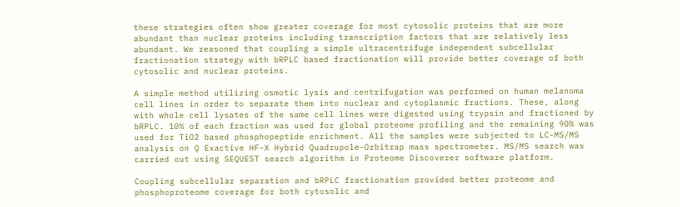these strategies often show greater coverage for most cytosolic proteins that are more abundant than nuclear proteins including transcription factors that are relatively less abundant. We reasoned that coupling a simple ultracentrifuge independent subcellular fractionation strategy with bRPLC based fractionation will provide better coverage of both cytosolic and nuclear proteins.

A simple method utilizing osmotic lysis and centrifugation was performed on human melanoma cell lines in order to separate them into nuclear and cytoplasmic fractions. These, along with whole cell lysates of the same cell lines were digested using trypsin and fractioned by bRPLC. 10% of each fraction was used for global proteome profiling and the remaining 90% was used for TiO2 based phosphopeptide enrichment. All the samples were subjected to LC-MS/MS analysis on Q Exactive HF-X Hybrid Quadrupole-Orbitrap mass spectrometer. MS/MS search was carried out using SEQUEST search algorithm in Proteome Discoverer software platform.

Coupling subcellular separation and bRPLC fractionation provided better proteome and phosphoproteome coverage for both cytosolic and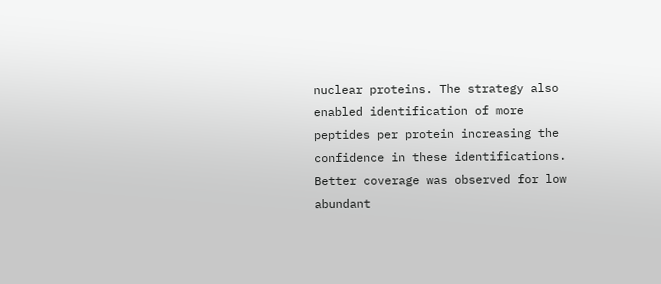nuclear proteins. The strategy also enabled identification of more peptides per protein increasing the confidence in these identifications. Better coverage was observed for low abundant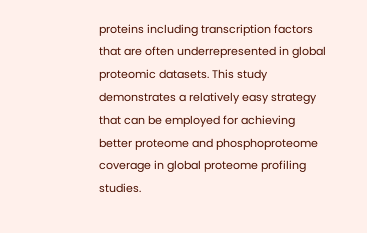proteins including transcription factors that are often underrepresented in global proteomic datasets. This study demonstrates a relatively easy strategy that can be employed for achieving better proteome and phosphoproteome coverage in global proteome profiling studies.